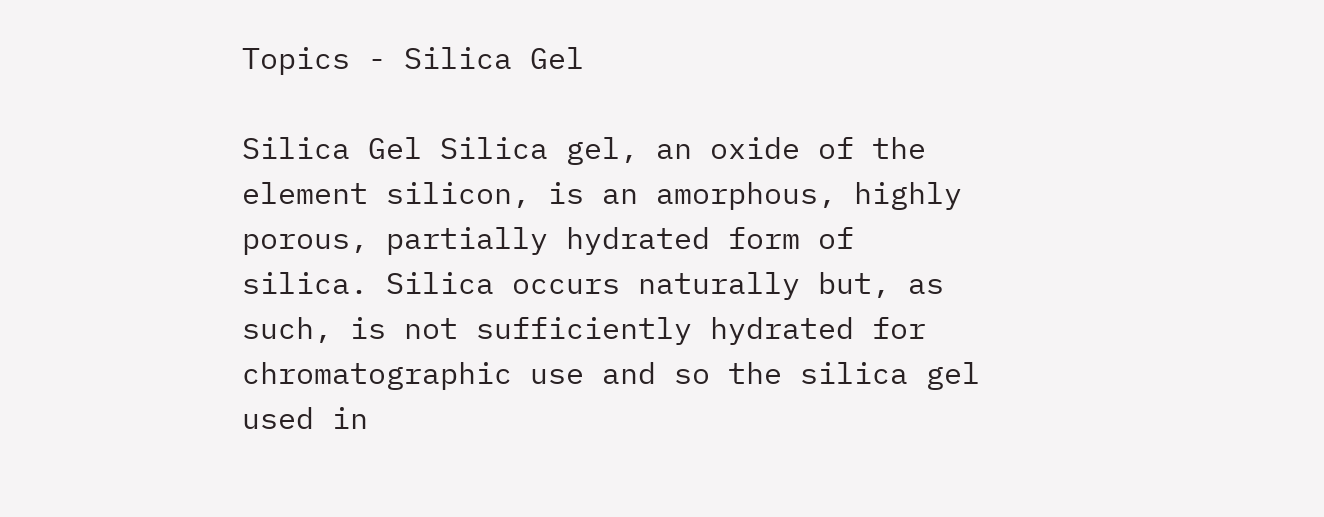Topics - Silica Gel

Silica Gel Silica gel, an oxide of the element silicon, is an amorphous, highly porous, partially hydrated form of silica. Silica occurs naturally but, as such, is not sufficiently hydrated for chromatographic use and so the silica gel used in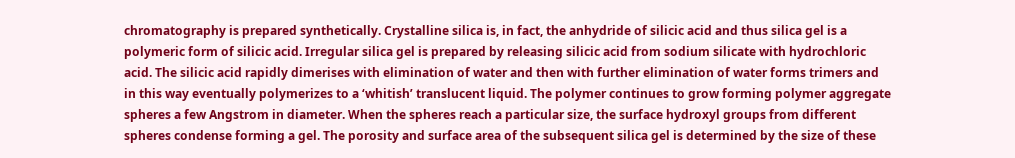chromatography is prepared synthetically. Crystalline silica is, in fact, the anhydride of silicic acid and thus silica gel is a polymeric form of silicic acid. Irregular silica gel is prepared by releasing silicic acid from sodium silicate with hydrochloric acid. The silicic acid rapidly dimerises with elimination of water and then with further elimination of water forms trimers and in this way eventually polymerizes to a ‘whitish’ translucent liquid. The polymer continues to grow forming polymer aggregate spheres a few Angstrom in diameter. When the spheres reach a particular size, the surface hydroxyl groups from different spheres condense forming a gel. The porosity and surface area of the subsequent silica gel is determined by the size of these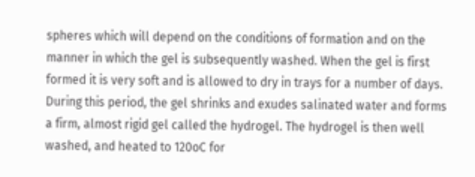spheres which will depend on the conditions of formation and on the manner in which the gel is subsequently washed. When the gel is first formed it is very soft and is allowed to dry in trays for a number of days. During this period, the gel shrinks and exudes salinated water and forms a firm, almost rigid gel called the hydrogel. The hydrogel is then well washed, and heated to 120oC for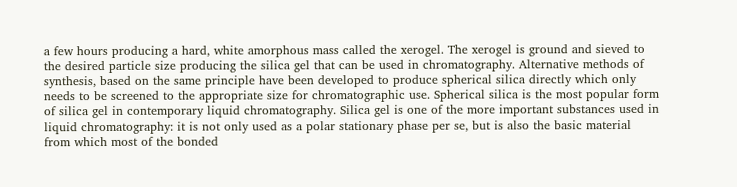a few hours producing a hard, white amorphous mass called the xerogel. The xerogel is ground and sieved to the desired particle size producing the silica gel that can be used in chromatography. Alternative methods of synthesis, based on the same principle have been developed to produce spherical silica directly which only needs to be screened to the appropriate size for chromatographic use. Spherical silica is the most popular form of silica gel in contemporary liquid chromatography. Silica gel is one of the more important substances used in liquid chromatography: it is not only used as a polar stationary phase per se, but is also the basic material from which most of the bonded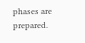phases are prepared.